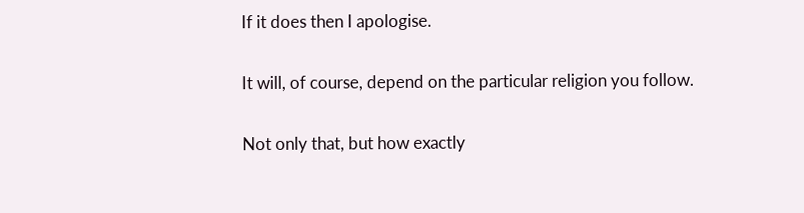If it does then I apologise.

It will, of course, depend on the particular religion you follow.

Not only that, but how exactly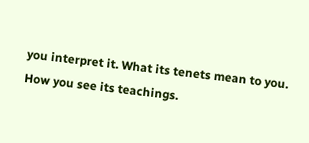you interpret it. What its tenets mean to you. How you see its teachings.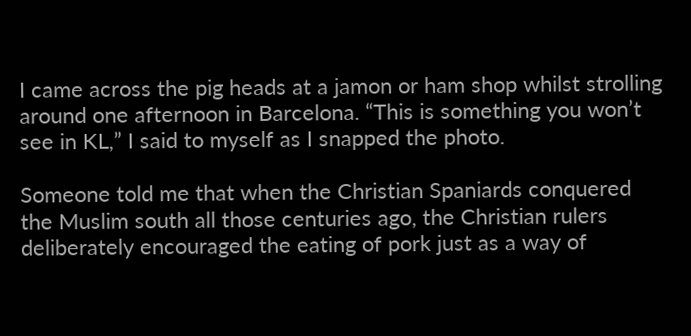I came across the pig heads at a jamon or ham shop whilst strolling around one afternoon in Barcelona. “This is something you won’t see in KL,” I said to myself as I snapped the photo.

Someone told me that when the Christian Spaniards conquered the Muslim south all those centuries ago, the Christian rulers deliberately encouraged the eating of pork just as a way of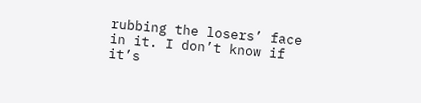rubbing the losers’ face in it. I don’t know if it’s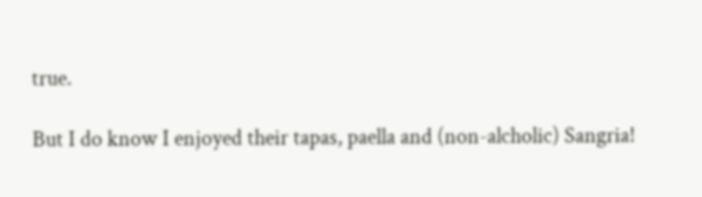true.

But I do know I enjoyed their tapas, paella and (non-alcholic) Sangria!